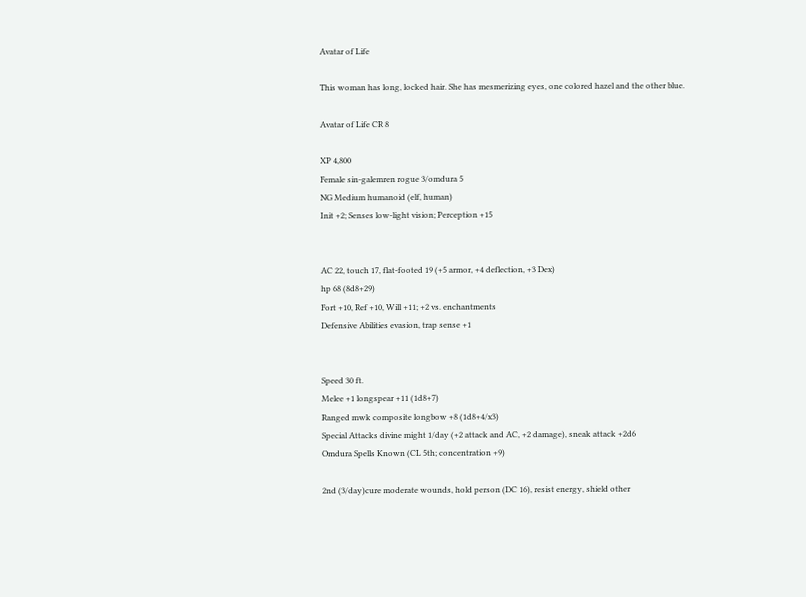Avatar of Life

This woman has long, locked hair. She has mesmerizing eyes, one colored hazel and the other blue.

Avatar of Life CR 8

XP 4,800
Female sin-galemren rogue 3/omdura 5
NG Medium humanoid (elf, human)
Init +2; Senses low-light vision; Perception +15


AC 22, touch 17, flat-footed 19 (+5 armor, +4 deflection, +3 Dex)
hp 68 (8d8+29)
Fort +10, Ref +10, Will +11; +2 vs. enchantments
Defensive Abilities evasion, trap sense +1


Speed 30 ft.
Melee +1 longspear +11 (1d8+7)
Ranged mwk composite longbow +8 (1d8+4/x3)
Special Attacks divine might 1/day (+2 attack and AC, +2 damage), sneak attack +2d6
Omdura Spells Known (CL 5th; concentration +9)

2nd (3/day)cure moderate wounds, hold person (DC 16), resist energy, shield other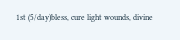1st (5/day)bless, cure light wounds, divine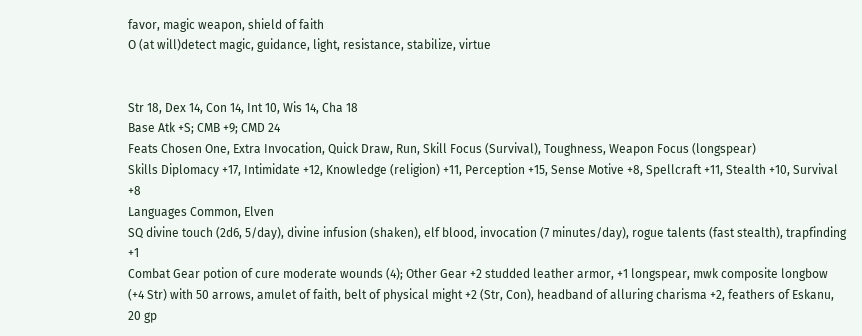favor, magic weapon, shield of faith
O (at will)detect magic, guidance, light, resistance, stabilize, virtue


Str 18, Dex 14, Con 14, Int 10, Wis 14, Cha 18
Base Atk +S; CMB +9; CMD 24
Feats Chosen One, Extra Invocation, Quick Draw, Run, Skill Focus (Survival), Toughness, Weapon Focus (longspear)
Skills Diplomacy +17, Intimidate +12, Knowledge (religion) +11, Perception +15, Sense Motive +8, Spellcraft +11, Stealth +10, Survival +8
Languages Common, Elven
SQ divine touch (2d6, 5/day), divine infusion (shaken), elf blood, invocation (7 minutes/day), rogue talents (fast stealth), trapfinding +1
Combat Gear potion of cure moderate wounds (4); Other Gear +2 studded leather armor, +1 longspear, mwk composite longbow (+4 Str) with 50 arrows, amulet of faith, belt of physical might +2 (Str, Con), headband of alluring charisma +2, feathers of Eskanu, 20 gp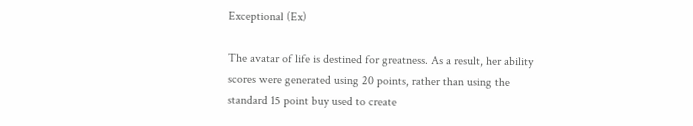Exceptional (Ex)

The avatar of life is destined for greatness. As a result, her ability scores were generated using 20 points, rather than using the standard 15 point buy used to create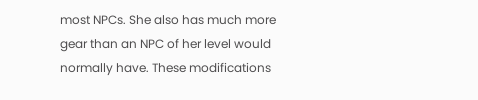most NPCs. She also has much more gear than an NPC of her level would normally have. These modifications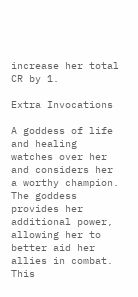increase her total CR by 1.

Extra Invocations

A goddess of life and healing watches over her and considers her a worthy champion. The goddess provides her additional power, allowing her to better aid her allies in combat. This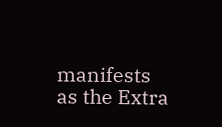manifests as the Extra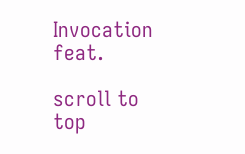Invocation feat.

scroll to top